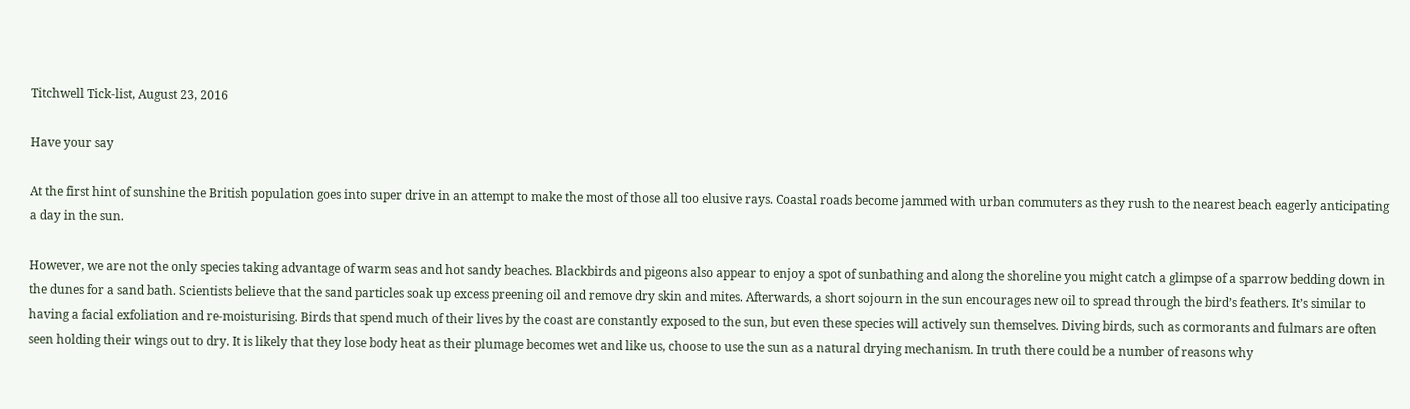Titchwell Tick-list, August 23, 2016

Have your say

At the first hint of sunshine the British population goes into super drive in an attempt to make the most of those all too elusive rays. Coastal roads become jammed with urban commuters as they rush to the nearest beach eagerly anticipating a day in the sun.

However, we are not the only species taking advantage of warm seas and hot sandy beaches. Blackbirds and pigeons also appear to enjoy a spot of sunbathing and along the shoreline you might catch a glimpse of a sparrow bedding down in the dunes for a sand bath. Scientists believe that the sand particles soak up excess preening oil and remove dry skin and mites. Afterwards, a short sojourn in the sun encourages new oil to spread through the bird’s feathers. It’s similar to having a facial exfoliation and re-moisturising. Birds that spend much of their lives by the coast are constantly exposed to the sun, but even these species will actively sun themselves. Diving birds, such as cormorants and fulmars are often seen holding their wings out to dry. It is likely that they lose body heat as their plumage becomes wet and like us, choose to use the sun as a natural drying mechanism. In truth there could be a number of reasons why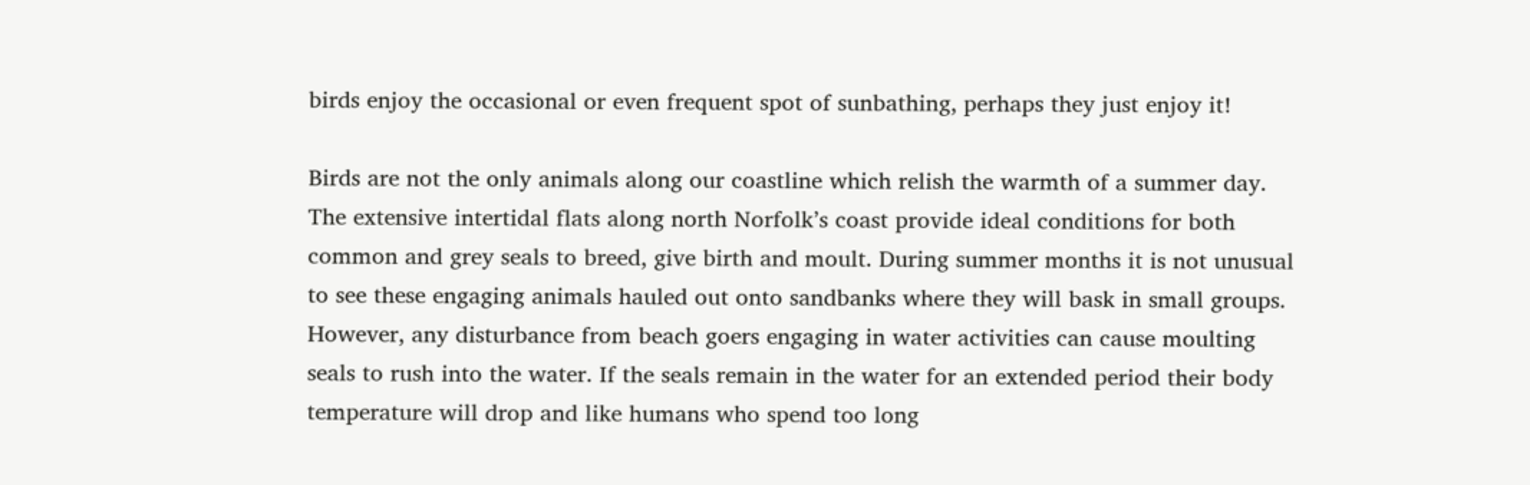birds enjoy the occasional or even frequent spot of sunbathing, perhaps they just enjoy it!

Birds are not the only animals along our coastline which relish the warmth of a summer day. The extensive intertidal flats along north Norfolk’s coast provide ideal conditions for both common and grey seals to breed, give birth and moult. During summer months it is not unusual to see these engaging animals hauled out onto sandbanks where they will bask in small groups. However, any disturbance from beach goers engaging in water activities can cause moulting seals to rush into the water. If the seals remain in the water for an extended period their body temperature will drop and like humans who spend too long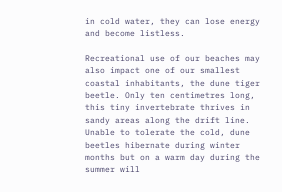in cold water, they can lose energy and become listless.

Recreational use of our beaches may also impact one of our smallest coastal inhabitants, the dune tiger beetle. Only ten centimetres long, this tiny invertebrate thrives in sandy areas along the drift line. Unable to tolerate the cold, dune beetles hibernate during winter months but on a warm day during the summer will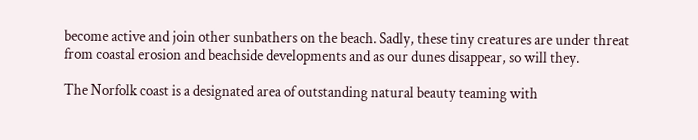become active and join other sunbathers on the beach. Sadly, these tiny creatures are under threat from coastal erosion and beachside developments and as our dunes disappear, so will they.

The Norfolk coast is a designated area of outstanding natural beauty teaming with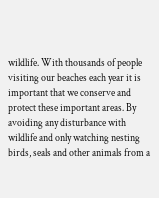wildlife. With thousands of people visiting our beaches each year it is important that we conserve and protect these important areas. By avoiding any disturbance with wildlife and only watching nesting birds, seals and other animals from a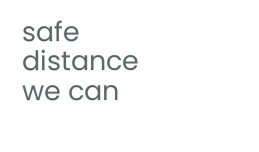safe distance we can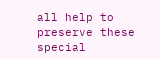all help to preserve these special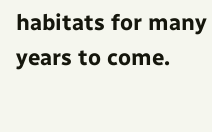habitats for many years to come.